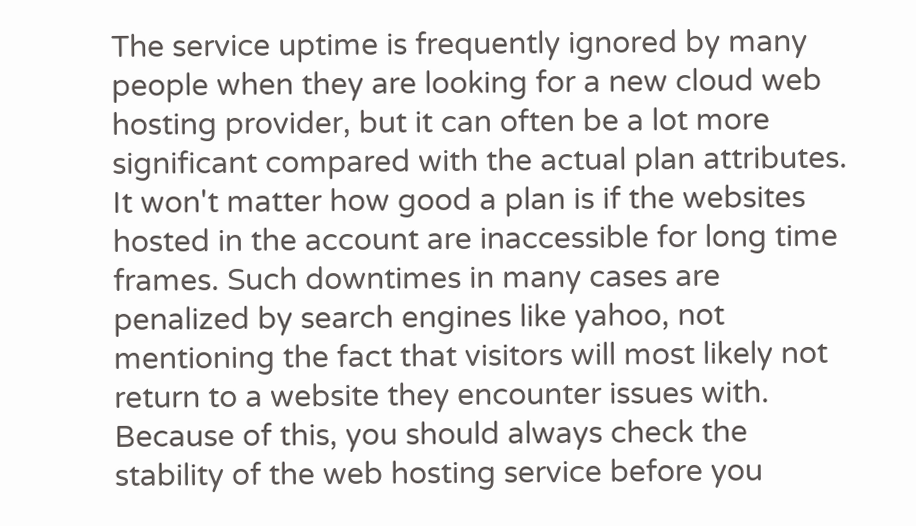The service uptime is frequently ignored by many people when they are looking for a new cloud web hosting provider, but it can often be a lot more significant compared with the actual plan attributes. It won't matter how good a plan is if the websites hosted in the account are inaccessible for long time frames. Such downtimes in many cases are penalized by search engines like yahoo, not mentioning the fact that visitors will most likely not return to a website they encounter issues with. Because of this, you should always check the stability of the web hosting service before you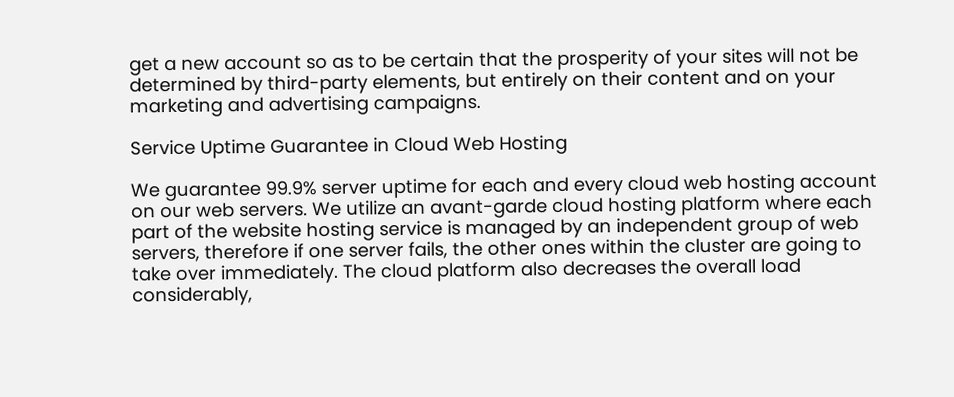get a new account so as to be certain that the prosperity of your sites will not be determined by third-party elements, but entirely on their content and on your marketing and advertising campaigns.

Service Uptime Guarantee in Cloud Web Hosting

We guarantee 99.9% server uptime for each and every cloud web hosting account on our web servers. We utilize an avant-garde cloud hosting platform where each part of the website hosting service is managed by an independent group of web servers, therefore if one server fails, the other ones within the cluster are going to take over immediately. The cloud platform also decreases the overall load considerably,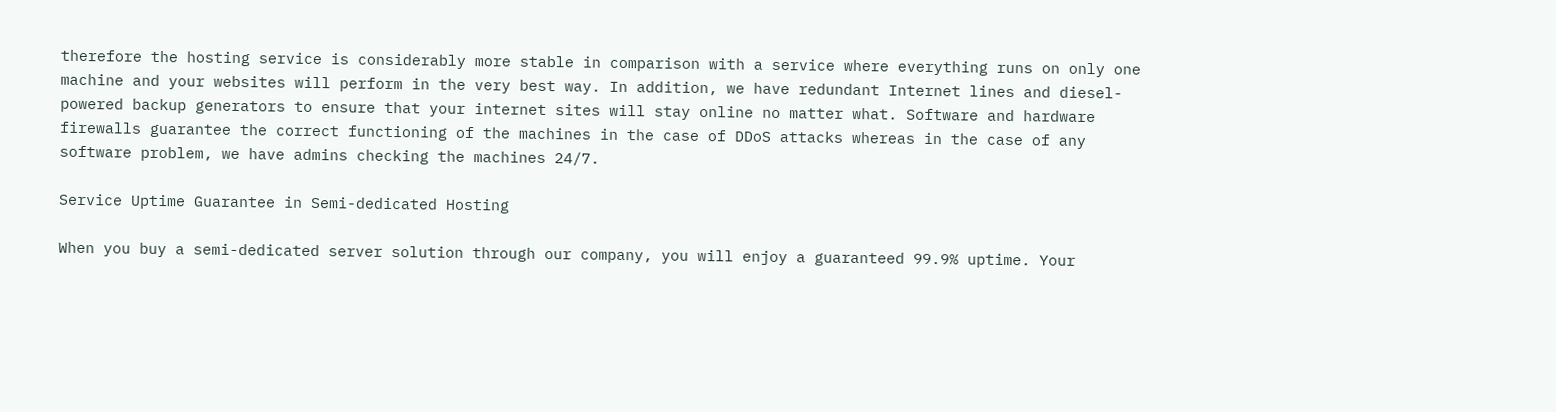therefore the hosting service is considerably more stable in comparison with a service where everything runs on only one machine and your websites will perform in the very best way. In addition, we have redundant Internet lines and diesel-powered backup generators to ensure that your internet sites will stay online no matter what. Software and hardware firewalls guarantee the correct functioning of the machines in the case of DDoS attacks whereas in the case of any software problem, we have admins checking the machines 24/7.

Service Uptime Guarantee in Semi-dedicated Hosting

When you buy a semi-dedicated server solution through our company, you will enjoy a guaranteed 99.9% uptime. Your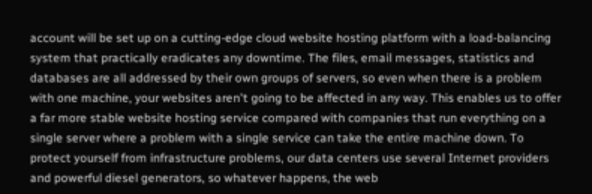account will be set up on a cutting-edge cloud website hosting platform with a load-balancing system that practically eradicates any downtime. The files, email messages, statistics and databases are all addressed by their own groups of servers, so even when there is a problem with one machine, your websites aren't going to be affected in any way. This enables us to offer a far more stable website hosting service compared with companies that run everything on a single server where a problem with a single service can take the entire machine down. To protect yourself from infrastructure problems, our data centers use several Internet providers and powerful diesel generators, so whatever happens, the web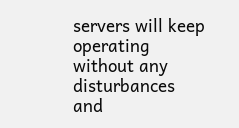servers will keep operating without any disturbances and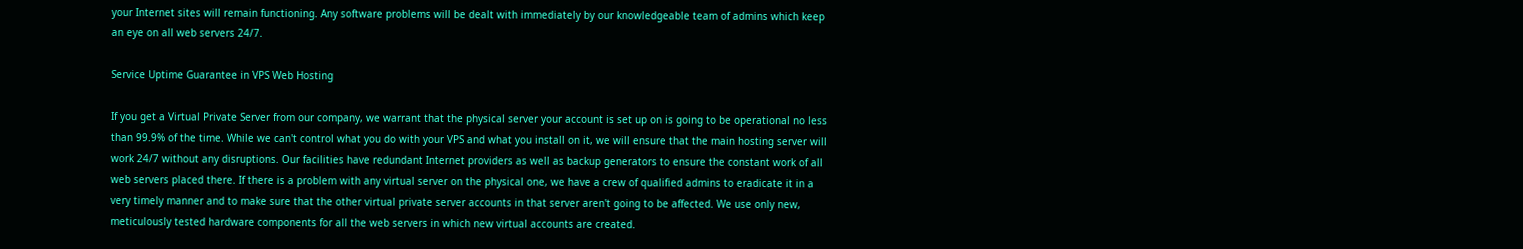your Internet sites will remain functioning. Any software problems will be dealt with immediately by our knowledgeable team of admins which keep an eye on all web servers 24/7.

Service Uptime Guarantee in VPS Web Hosting

If you get a Virtual Private Server from our company, we warrant that the physical server your account is set up on is going to be operational no less than 99.9% of the time. While we can't control what you do with your VPS and what you install on it, we will ensure that the main hosting server will work 24/7 without any disruptions. Our facilities have redundant Internet providers as well as backup generators to ensure the constant work of all web servers placed there. If there is a problem with any virtual server on the physical one, we have a crew of qualified admins to eradicate it in a very timely manner and to make sure that the other virtual private server accounts in that server aren't going to be affected. We use only new, meticulously tested hardware components for all the web servers in which new virtual accounts are created.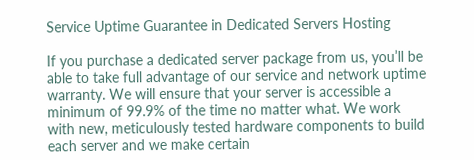Service Uptime Guarantee in Dedicated Servers Hosting

If you purchase a dedicated server package from us, you’ll be able to take full advantage of our service and network uptime warranty. We will ensure that your server is accessible a minimum of 99.9% of the time no matter what. We work with new, meticulously tested hardware components to build each server and we make certain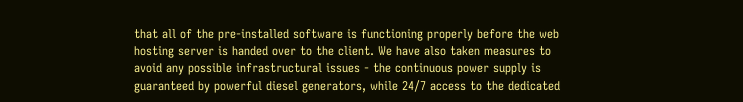that all of the pre-installed software is functioning properly before the web hosting server is handed over to the client. We have also taken measures to avoid any possible infrastructural issues - the continuous power supply is guaranteed by powerful diesel generators, while 24/7 access to the dedicated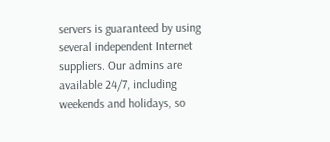servers is guaranteed by using several independent Internet suppliers. Our admins are available 24/7, including weekends and holidays, so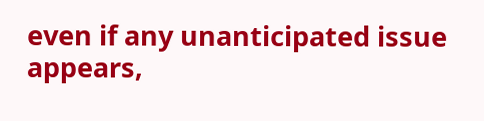even if any unanticipated issue appears,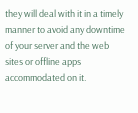they will deal with it in a timely manner to avoid any downtime of your server and the web sites or offline apps accommodated on it.